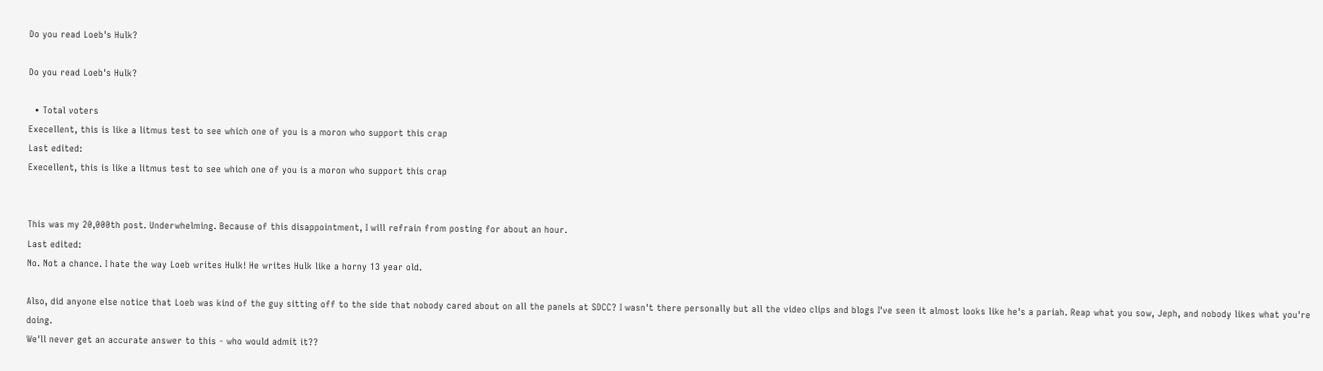Do you read Loeb's Hulk?

Do you read Loeb's Hulk?

  • Total voters
Execellent, this is like a litmus test to see which one of you is a moron who support this crap
Last edited:
Execellent, this is like a litmus test to see which one of you is a moron who support this crap


This was my 20,000th post. Underwhelming. Because of this disappointment, I will refrain from posting for about an hour.
Last edited:
No. Not a chance. I hate the way Loeb writes Hulk! He writes Hulk like a horny 13 year old.

Also, did anyone else notice that Loeb was kind of the guy sitting off to the side that nobody cared about on all the panels at SDCC? I wasn't there personally but all the video clips and blogs I've seen it almost looks like he's a pariah. Reap what you sow, Jeph, and nobody likes what you're doing.
We'll never get an accurate answer to this - who would admit it??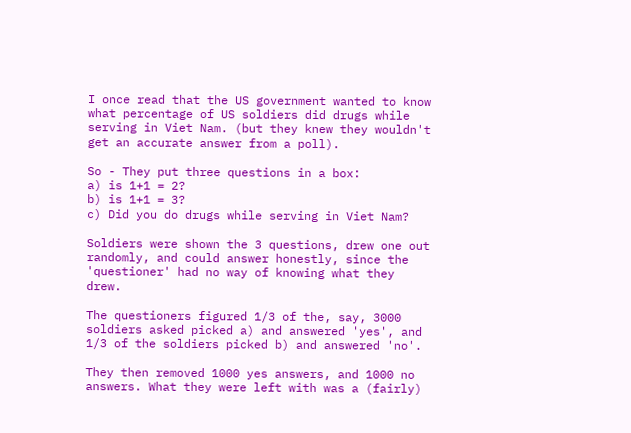I once read that the US government wanted to know what percentage of US soldiers did drugs while serving in Viet Nam. (but they knew they wouldn't get an accurate answer from a poll).

So - They put three questions in a box:
a) is 1+1 = 2?
b) is 1+1 = 3?
c) Did you do drugs while serving in Viet Nam?

Soldiers were shown the 3 questions, drew one out randomly, and could answer honestly, since the 'questioner' had no way of knowing what they drew.

The questioners figured 1/3 of the, say, 3000 soldiers asked picked a) and answered 'yes', and 1/3 of the soldiers picked b) and answered 'no'.

They then removed 1000 yes answers, and 1000 no answers. What they were left with was a (fairly)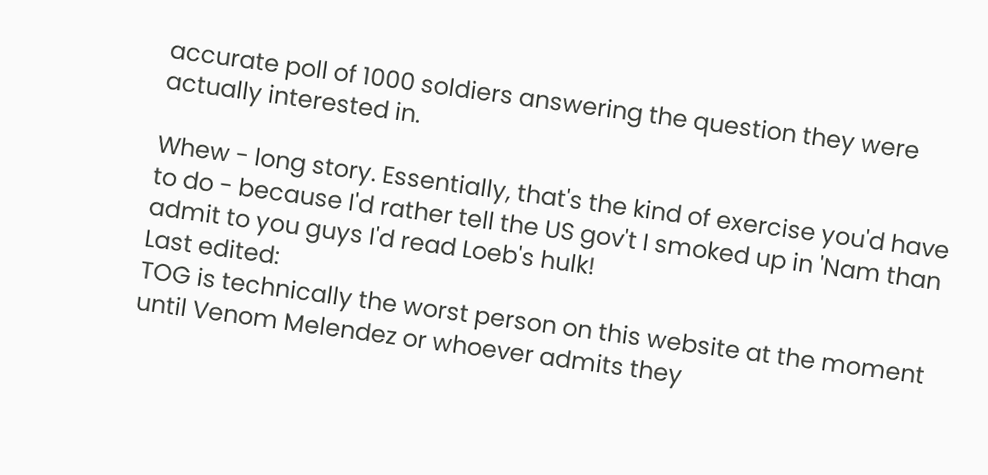accurate poll of 1000 soldiers answering the question they were actually interested in.

Whew - long story. Essentially, that's the kind of exercise you'd have to do - because I'd rather tell the US gov't I smoked up in 'Nam than admit to you guys I'd read Loeb's hulk!
Last edited:
TOG is technically the worst person on this website at the moment until Venom Melendez or whoever admits they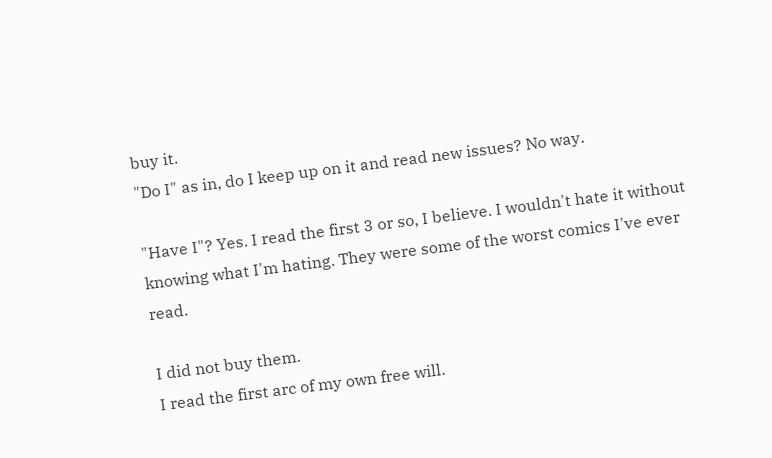buy it.
"Do I" as in, do I keep up on it and read new issues? No way.

"Have I"? Yes. I read the first 3 or so, I believe. I wouldn't hate it without knowing what I'm hating. They were some of the worst comics I've ever read.

I did not buy them.
I read the first arc of my own free will.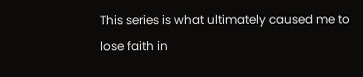This series is what ultimately caused me to lose faith in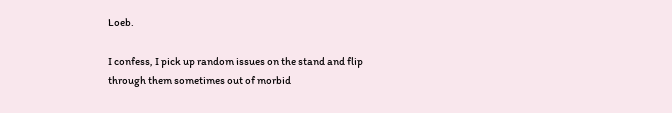Loeb.

I confess, I pick up random issues on the stand and flip through them sometimes out of morbid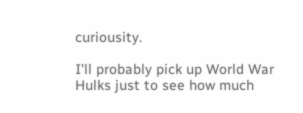curiousity.

I'll probably pick up World War Hulks just to see how much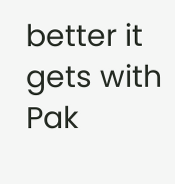better it gets with Pak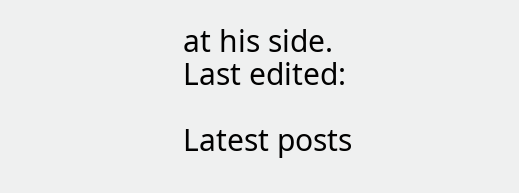at his side.
Last edited:

Latest posts